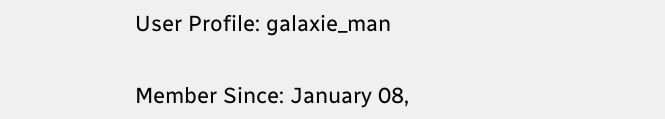User Profile: galaxie_man


Member Since: January 08,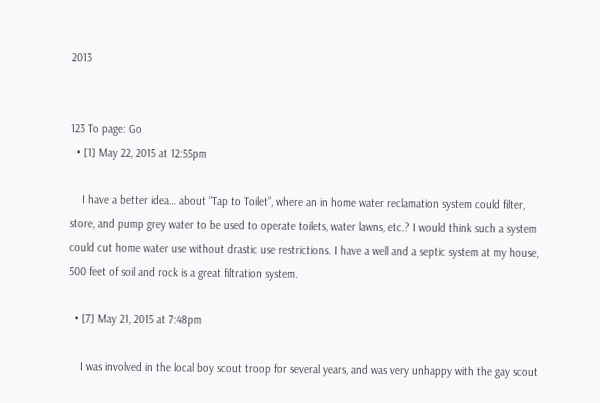2013


123 To page: Go
  • [1] May 22, 2015 at 12:55pm

    I have a better idea… about “Tap to Toilet”, where an in home water reclamation system could filter, store, and pump grey water to be used to operate toilets, water lawns, etc.? I would think such a system could cut home water use without drastic use restrictions. I have a well and a septic system at my house, 500 feet of soil and rock is a great filtration system.

  • [7] May 21, 2015 at 7:48pm

    I was involved in the local boy scout troop for several years, and was very unhappy with the gay scout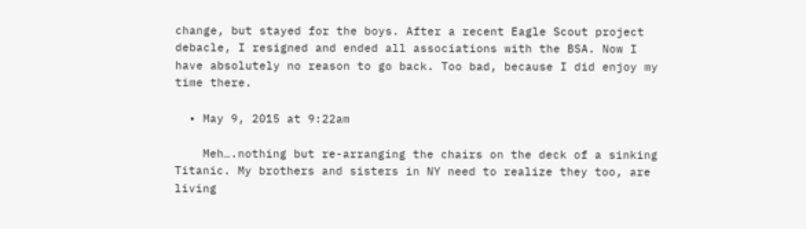change, but stayed for the boys. After a recent Eagle Scout project debacle, I resigned and ended all associations with the BSA. Now I have absolutely no reason to go back. Too bad, because I did enjoy my time there.

  • May 9, 2015 at 9:22am

    Meh….nothing but re-arranging the chairs on the deck of a sinking Titanic. My brothers and sisters in NY need to realize they too, are living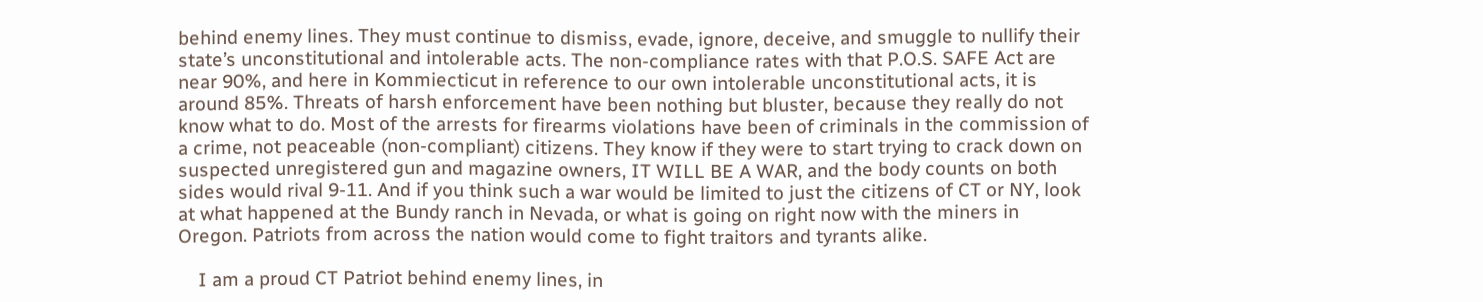behind enemy lines. They must continue to dismiss, evade, ignore, deceive, and smuggle to nullify their state’s unconstitutional and intolerable acts. The non-compliance rates with that P.O.S. SAFE Act are near 90%, and here in Kommiecticut in reference to our own intolerable unconstitutional acts, it is around 85%. Threats of harsh enforcement have been nothing but bluster, because they really do not know what to do. Most of the arrests for firearms violations have been of criminals in the commission of a crime, not peaceable (non-compliant) citizens. They know if they were to start trying to crack down on suspected unregistered gun and magazine owners, IT WILL BE A WAR, and the body counts on both sides would rival 9-11. And if you think such a war would be limited to just the citizens of CT or NY, look at what happened at the Bundy ranch in Nevada, or what is going on right now with the miners in Oregon. Patriots from across the nation would come to fight traitors and tyrants alike.

    I am a proud CT Patriot behind enemy lines, in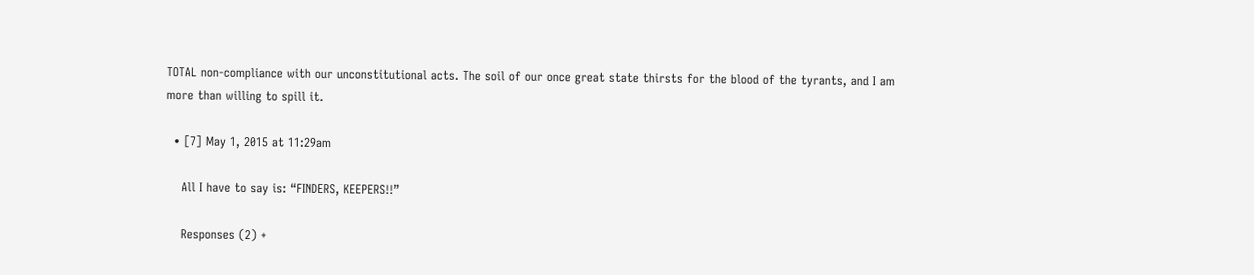TOTAL non-compliance with our unconstitutional acts. The soil of our once great state thirsts for the blood of the tyrants, and I am more than willing to spill it.

  • [7] May 1, 2015 at 11:29am

    All I have to say is: “FINDERS, KEEPERS!!”

    Responses (2) +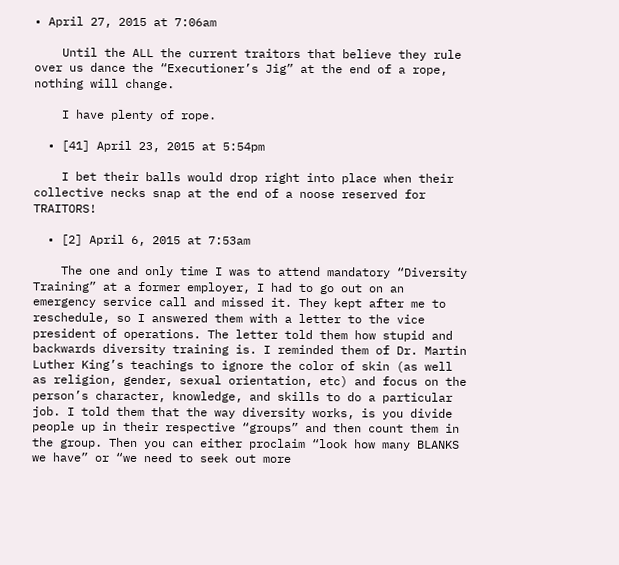• April 27, 2015 at 7:06am

    Until the ALL the current traitors that believe they rule over us dance the “Executioner’s Jig” at the end of a rope, nothing will change.

    I have plenty of rope.

  • [41] April 23, 2015 at 5:54pm

    I bet their balls would drop right into place when their collective necks snap at the end of a noose reserved for TRAITORS!

  • [2] April 6, 2015 at 7:53am

    The one and only time I was to attend mandatory “Diversity Training” at a former employer, I had to go out on an emergency service call and missed it. They kept after me to reschedule, so I answered them with a letter to the vice president of operations. The letter told them how stupid and backwards diversity training is. I reminded them of Dr. Martin Luther King’s teachings to ignore the color of skin (as well as religion, gender, sexual orientation, etc) and focus on the person’s character, knowledge, and skills to do a particular job. I told them that the way diversity works, is you divide people up in their respective “groups” and then count them in the group. Then you can either proclaim “look how many BLANKS we have” or “we need to seek out more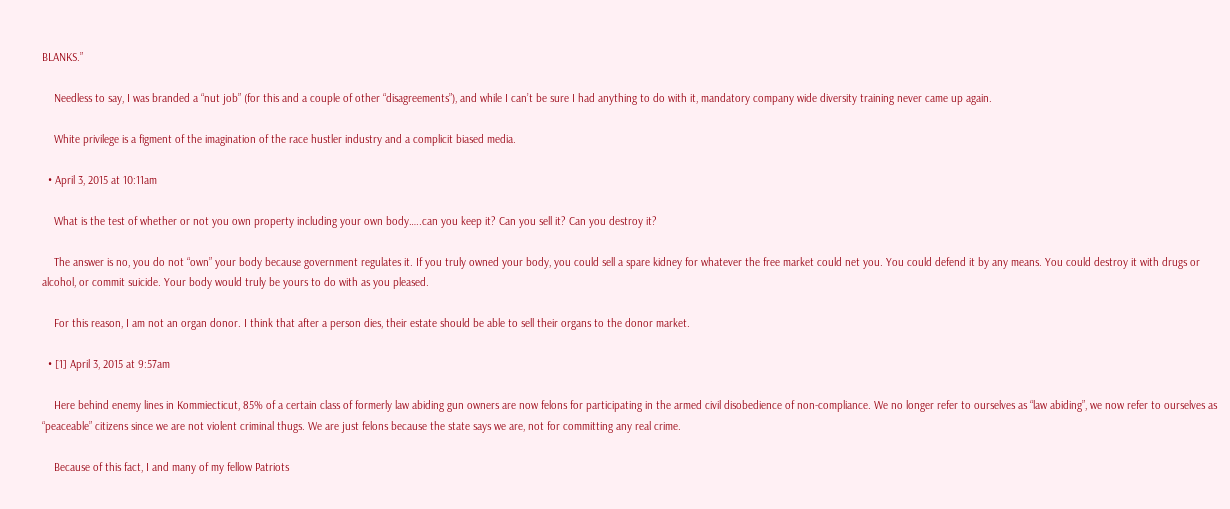BLANKS.”

    Needless to say, I was branded a “nut job” (for this and a couple of other “disagreements”), and while I can’t be sure I had anything to do with it, mandatory company wide diversity training never came up again.

    White privilege is a figment of the imagination of the race hustler industry and a complicit biased media.

  • April 3, 2015 at 10:11am

    What is the test of whether or not you own property including your own body…..can you keep it? Can you sell it? Can you destroy it?

    The answer is no, you do not “own” your body because government regulates it. If you truly owned your body, you could sell a spare kidney for whatever the free market could net you. You could defend it by any means. You could destroy it with drugs or alcohol, or commit suicide. Your body would truly be yours to do with as you pleased.

    For this reason, I am not an organ donor. I think that after a person dies, their estate should be able to sell their organs to the donor market.

  • [1] April 3, 2015 at 9:57am

    Here behind enemy lines in Kommiecticut, 85% of a certain class of formerly law abiding gun owners are now felons for participating in the armed civil disobedience of non-compliance. We no longer refer to ourselves as “law abiding”, we now refer to ourselves as “peaceable” citizens since we are not violent criminal thugs. We are just felons because the state says we are, not for committing any real crime.

    Because of this fact, I and many of my fellow Patriots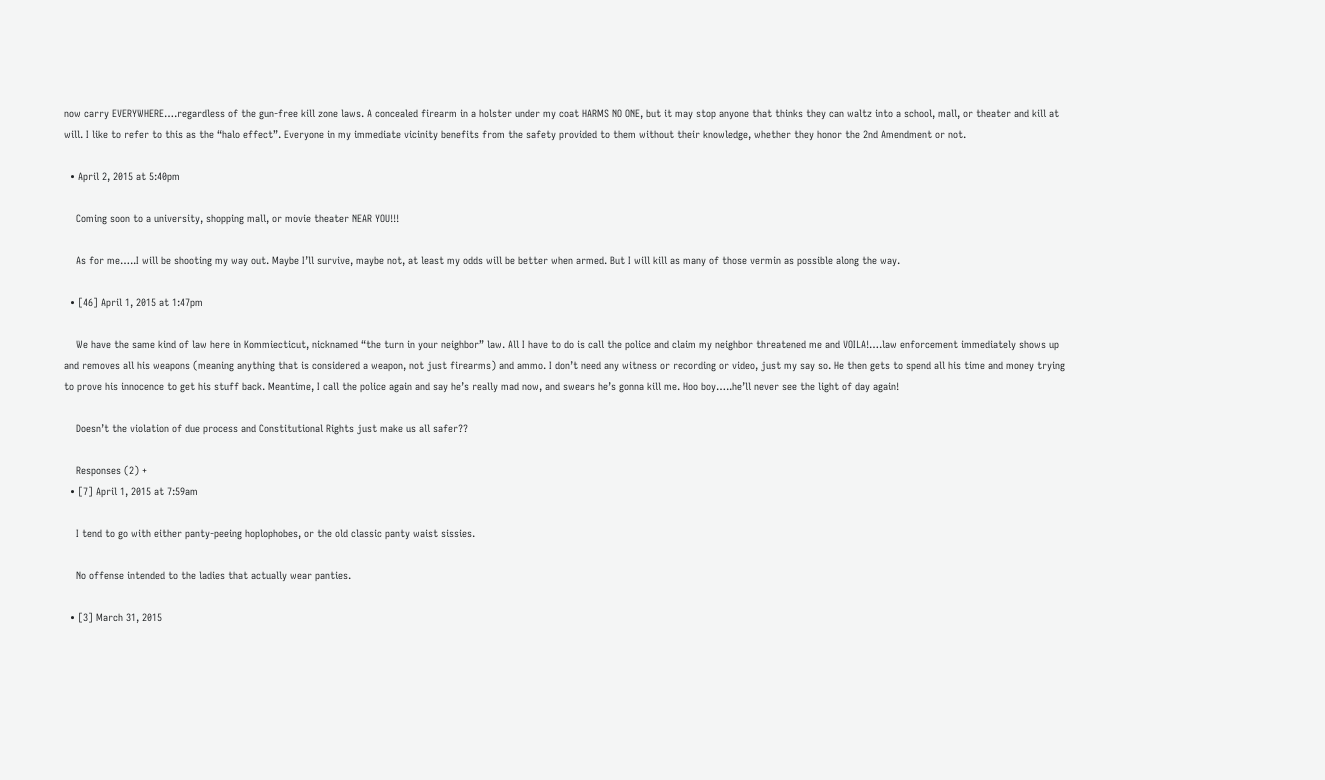now carry EVERYWHERE….regardless of the gun-free kill zone laws. A concealed firearm in a holster under my coat HARMS NO ONE, but it may stop anyone that thinks they can waltz into a school, mall, or theater and kill at will. I like to refer to this as the “halo effect”. Everyone in my immediate vicinity benefits from the safety provided to them without their knowledge, whether they honor the 2nd Amendment or not.

  • April 2, 2015 at 5:40pm

    Coming soon to a university, shopping mall, or movie theater NEAR YOU!!!

    As for me…..I will be shooting my way out. Maybe I’ll survive, maybe not, at least my odds will be better when armed. But I will kill as many of those vermin as possible along the way.

  • [46] April 1, 2015 at 1:47pm

    We have the same kind of law here in Kommiecticut, nicknamed “the turn in your neighbor” law. All I have to do is call the police and claim my neighbor threatened me and VOILA!….law enforcement immediately shows up and removes all his weapons (meaning anything that is considered a weapon, not just firearms) and ammo. I don’t need any witness or recording or video, just my say so. He then gets to spend all his time and money trying to prove his innocence to get his stuff back. Meantime, I call the police again and say he’s really mad now, and swears he’s gonna kill me. Hoo boy…..he’ll never see the light of day again!

    Doesn’t the violation of due process and Constitutional Rights just make us all safer??

    Responses (2) +
  • [7] April 1, 2015 at 7:59am

    I tend to go with either panty-peeing hoplophobes, or the old classic panty waist sissies.

    No offense intended to the ladies that actually wear panties.

  • [3] March 31, 2015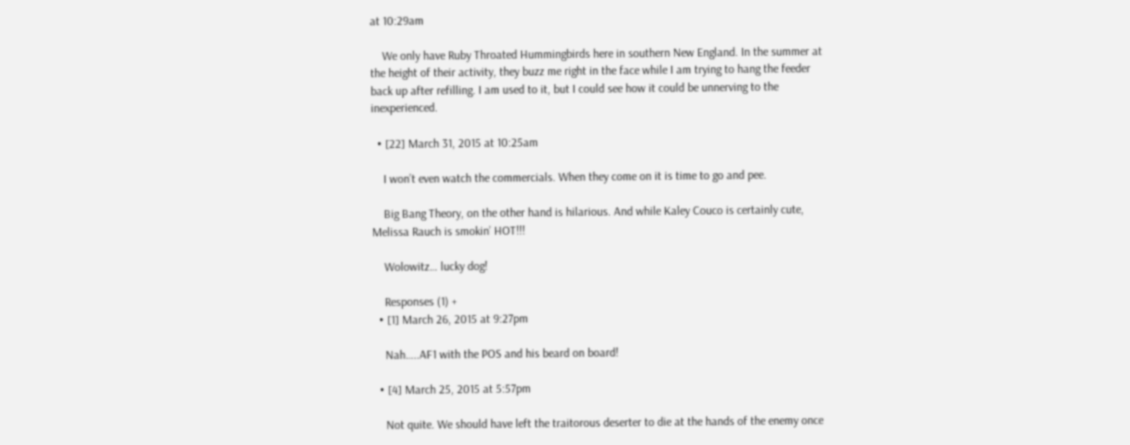at 10:29am

    We only have Ruby Throated Hummingbirds here in southern New England. In the summer at the height of their activity, they buzz me right in the face while I am trying to hang the feeder back up after refilling. I am used to it, but I could see how it could be unnerving to the inexperienced.

  • [22] March 31, 2015 at 10:25am

    I won’t even watch the commercials. When they come on it is time to go and pee.

    Big Bang Theory, on the other hand is hilarious. And while Kaley Couco is certainly cute, Melissa Rauch is smokin’ HOT!!!

    Wolowitz… lucky dog!

    Responses (1) +
  • [1] March 26, 2015 at 9:27pm

    Nah…..AF1 with the POS and his beard on board!

  • [4] March 25, 2015 at 5:57pm

    Not quite. We should have left the traitorous deserter to die at the hands of the enemy once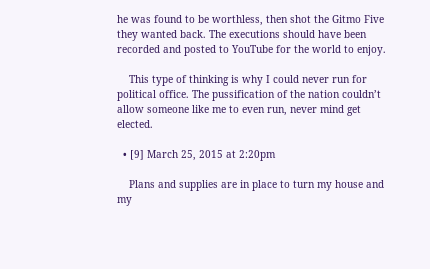he was found to be worthless, then shot the Gitmo Five they wanted back. The executions should have been recorded and posted to YouTube for the world to enjoy.

    This type of thinking is why I could never run for political office. The pussification of the nation couldn’t allow someone like me to even run, never mind get elected.

  • [9] March 25, 2015 at 2:20pm

    Plans and supplies are in place to turn my house and my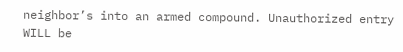neighbor’s into an armed compound. Unauthorized entry WILL be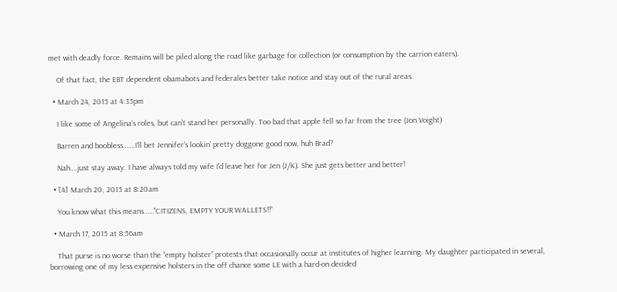met with deadly force. Remains will be piled along the road like garbage for collection (or consumption by the carrion eaters).

    Of that fact, the EBT dependent obamabots and federales better take notice and stay out of the rural areas.

  • March 24, 2015 at 4:35pm

    I like some of Angelina’s roles, but can’t stand her personally. Too bad that apple fell so far from the tree (Jon Voight)

    Barren and boobless…….I’ll bet Jennifer’s lookin’ pretty doggone good now, huh Brad?

    Nah….just stay away. I have always told my wife I’d leave her for Jen (J/K). She just gets better and better!

  • [4] March 20, 2015 at 8:20am

    You know what this means……”CITIZENS, EMPTY YOUR WALLETS!!”

  • March 17, 2015 at 8:56am

    That purse is no worse than the “empty holster” protests that occasionally occur at institutes of higher learning. My daughter participated in several, borrowing one of my less expensive holsters in the off chance some LE with a hard-on decided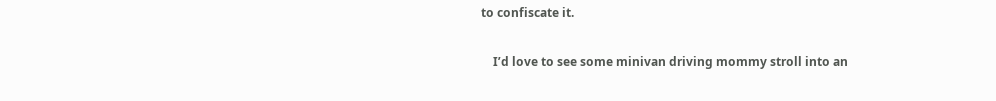to confiscate it.

    I’d love to see some minivan driving mommy stroll into an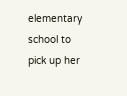elementary school to pick up her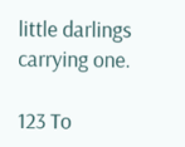little darlings carrying one.

123 To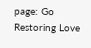page: Go
Restoring Love